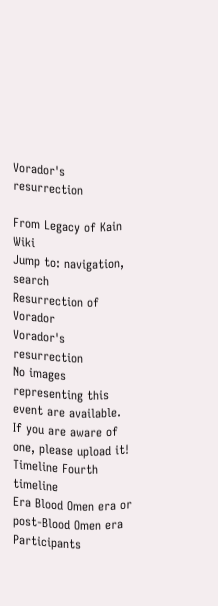Vorador's resurrection

From Legacy of Kain Wiki
Jump to: navigation, search
Resurrection of Vorador
Vorador's resurrection
No images representing this event are available.
If you are aware of one, please upload it!
Timeline Fourth timeline
Era Blood Omen era or post-Blood Omen era
Participants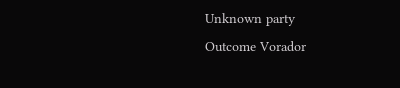Unknown party
Outcome Vorador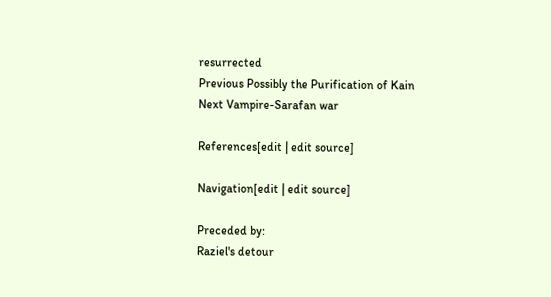resurrected
Previous Possibly the Purification of Kain
Next Vampire-Sarafan war

References[edit | edit source]

Navigation[edit | edit source]

Preceded by:
Raziel's detour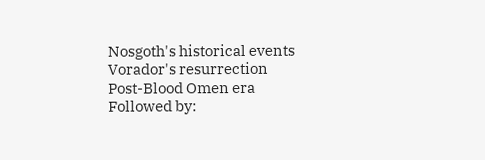Nosgoth's historical events
Vorador's resurrection
Post-Blood Omen era
Followed by: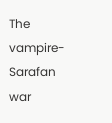The vampire-Sarafan war